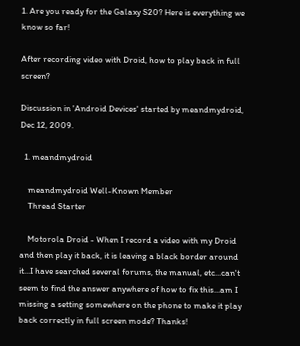1. Are you ready for the Galaxy S20? Here is everything we know so far!

After recording video with Droid, how to play back in full screen?

Discussion in 'Android Devices' started by meandmydroid, Dec 12, 2009.

  1. meandmydroid

    meandmydroid Well-Known Member
    Thread Starter

    Motorola Droid - When I record a video with my Droid and then play it back, it is leaving a black border around it...I have searched several forums, the manual, etc...can't seem to find the answer anywhere of how to fix this...am I missing a setting somewhere on the phone to make it play back correctly in full screen mode? Thanks!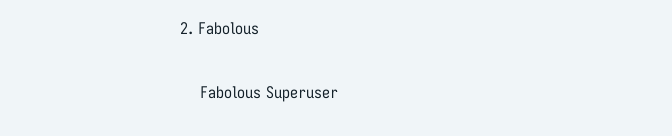2. Fabolous

    Fabolous Superuser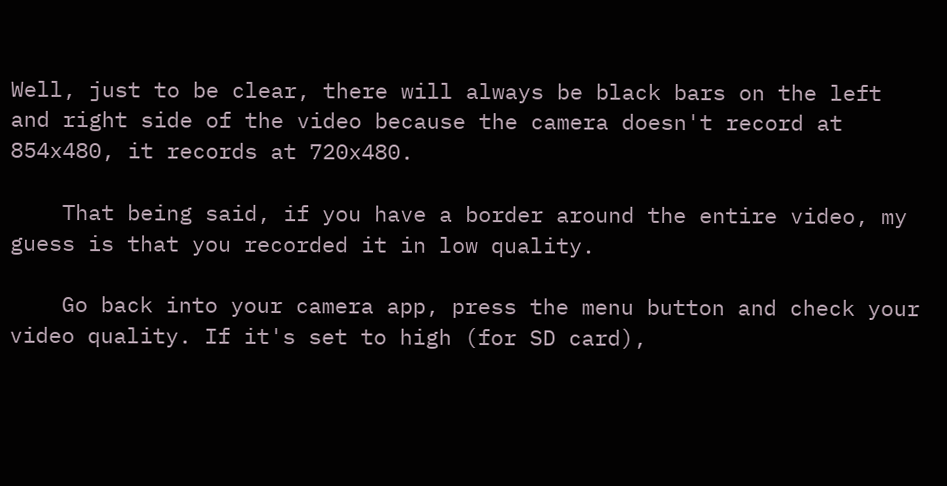Well, just to be clear, there will always be black bars on the left and right side of the video because the camera doesn't record at 854x480, it records at 720x480.

    That being said, if you have a border around the entire video, my guess is that you recorded it in low quality.

    Go back into your camera app, press the menu button and check your video quality. If it's set to high (for SD card),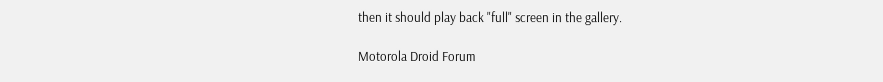then it should play back "full" screen in the gallery.

Motorola Droid Forum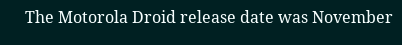The Motorola Droid release date was November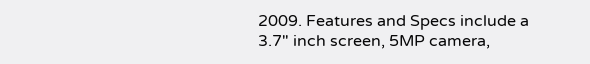2009. Features and Specs include a 3.7" inch screen, 5MP camera,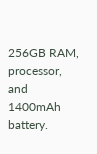256GB RAM, processor, and 1400mAh battery.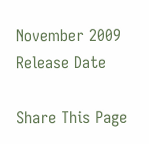November 2009
Release Date

Share This Page